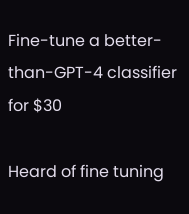Fine-tune a better-than-GPT-4 classifier for $30

Heard of fine tuning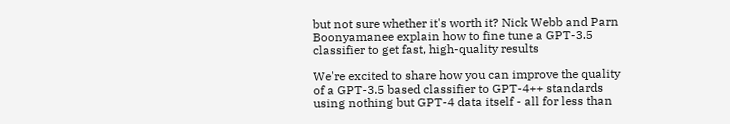but not sure whether it's worth it? Nick Webb and Parn Boonyamanee explain how to fine tune a GPT-3.5 classifier to get fast, high-quality results

We're excited to share how you can improve the quality of a GPT-3.5 based classifier to GPT-4++ standards using nothing but GPT-4 data itself - all for less than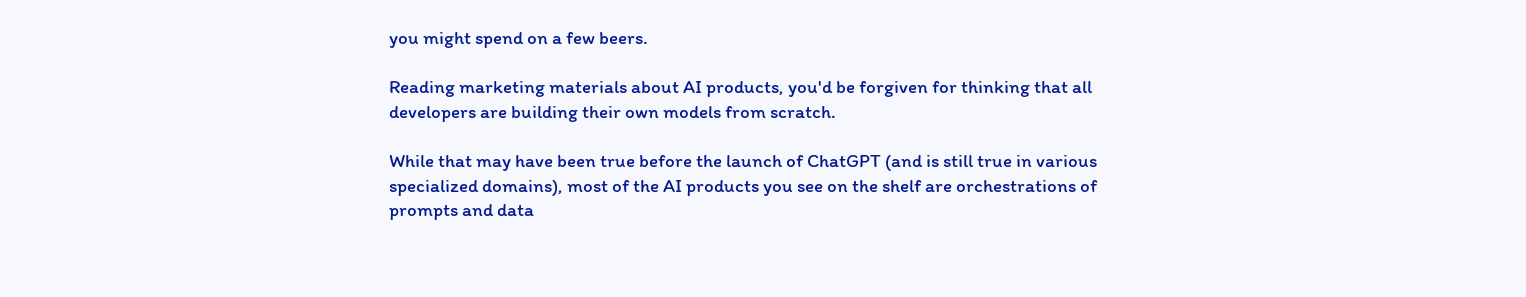you might spend on a few beers.

Reading marketing materials about AI products, you'd be forgiven for thinking that all developers are building their own models from scratch.

While that may have been true before the launch of ChatGPT (and is still true in various specialized domains), most of the AI products you see on the shelf are orchestrations of prompts and data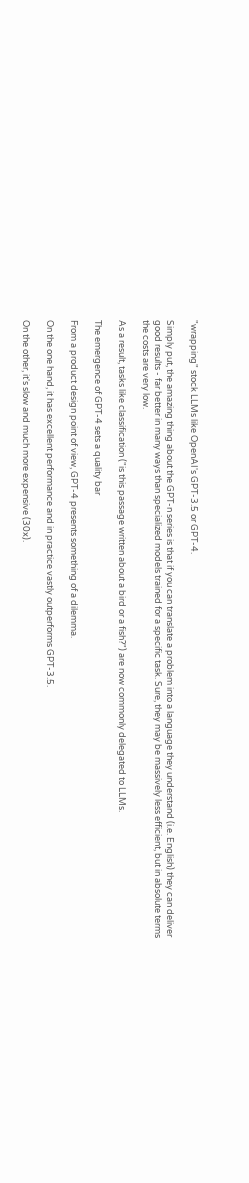"wrapping" stock LLMs like OpenAI's GPT-3.5 or GPT-4.

Simply put, the amazing thing about the GPT-n series is that if you can translate a problem into a language they understand (i.e. English) they can deliver good results - far better in many ways than specialized models trained for a specific task. Sure, they may be massively less efficient, but in absolute terms the costs are very low.

As a result, tasks like classification ("is this passage written about a bird or a fish?") are now commonly delegated to LLMs.

The emergence of GPT-4 sets a quality bar

From a product design point of view, GPT-4 presents something of a dilemma.

On the one hand, it has excellent performance and in practice vastly outperforms GPT-3.5.

On the other, it's slow and much more expensive (30x).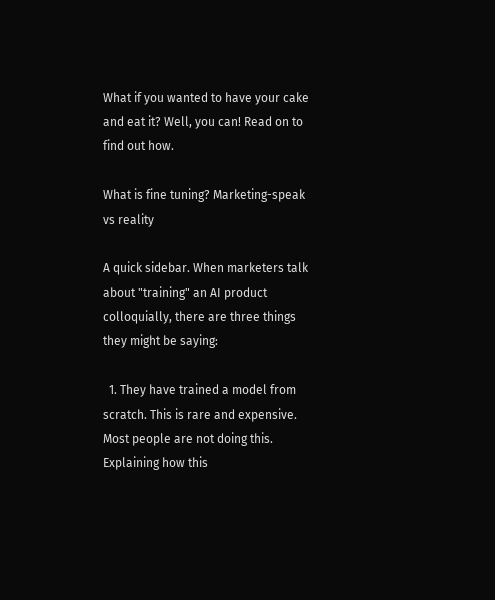What if you wanted to have your cake and eat it? Well, you can! Read on to find out how.

What is fine tuning? Marketing-speak vs reality

A quick sidebar. When marketers talk about "training" an AI product colloquially, there are three things they might be saying:

  1. They have trained a model from scratch. This is rare and expensive. Most people are not doing this. Explaining how this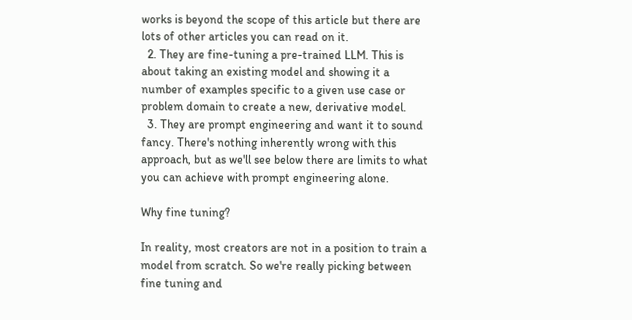works is beyond the scope of this article but there are lots of other articles you can read on it.
  2. They are fine-tuning a pre-trained LLM. This is about taking an existing model and showing it a number of examples specific to a given use case or problem domain to create a new, derivative model.
  3. They are prompt engineering and want it to sound fancy. There's nothing inherently wrong with this approach, but as we'll see below there are limits to what you can achieve with prompt engineering alone.

Why fine tuning?

In reality, most creators are not in a position to train a model from scratch. So we're really picking between fine tuning and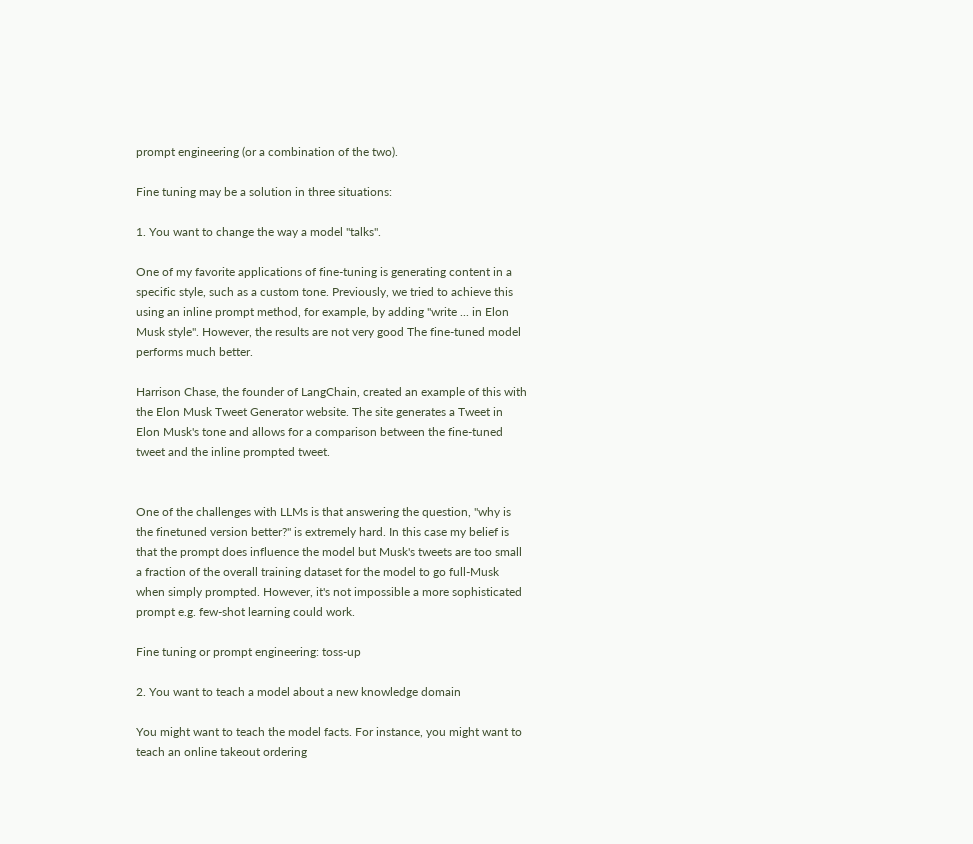prompt engineering (or a combination of the two).

Fine tuning may be a solution in three situations:

1. You want to change the way a model "talks".

One of my favorite applications of fine-tuning is generating content in a specific style, such as a custom tone. Previously, we tried to achieve this using an inline prompt method, for example, by adding "write ... in Elon Musk style". However, the results are not very good The fine-tuned model performs much better.

Harrison Chase, the founder of LangChain, created an example of this with the Elon Musk Tweet Generator website. The site generates a Tweet in Elon Musk's tone and allows for a comparison between the fine-tuned tweet and the inline prompted tweet.


One of the challenges with LLMs is that answering the question, "why is the finetuned version better?" is extremely hard. In this case my belief is that the prompt does influence the model but Musk's tweets are too small a fraction of the overall training dataset for the model to go full-Musk when simply prompted. However, it's not impossible a more sophisticated prompt e.g. few-shot learning could work.

Fine tuning or prompt engineering: toss-up

2. You want to teach a model about a new knowledge domain

You might want to teach the model facts. For instance, you might want to teach an online takeout ordering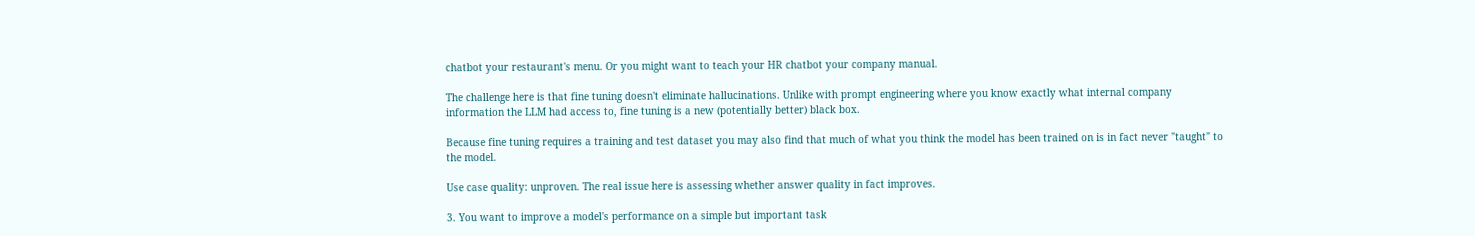chatbot your restaurant's menu. Or you might want to teach your HR chatbot your company manual.

The challenge here is that fine tuning doesn't eliminate hallucinations. Unlike with prompt engineering where you know exactly what internal company information the LLM had access to, fine tuning is a new (potentially better) black box.

Because fine tuning requires a training and test dataset you may also find that much of what you think the model has been trained on is in fact never "taught" to the model.

Use case quality: unproven. The real issue here is assessing whether answer quality in fact improves.

3. You want to improve a model's performance on a simple but important task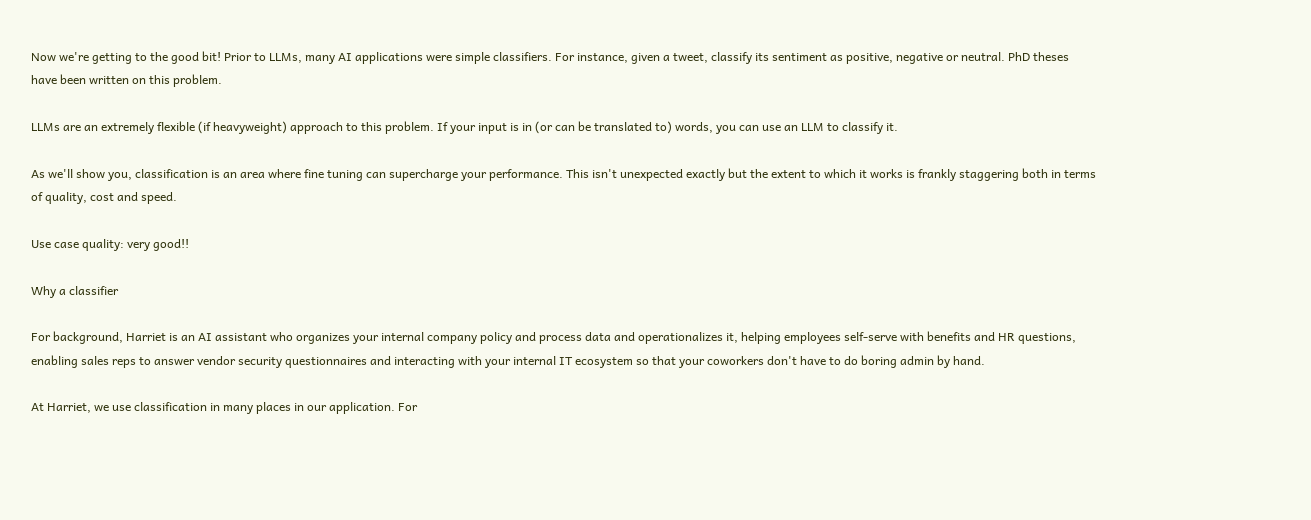Now we're getting to the good bit! Prior to LLMs, many AI applications were simple classifiers. For instance, given a tweet, classify its sentiment as positive, negative or neutral. PhD theses have been written on this problem.

LLMs are an extremely flexible (if heavyweight) approach to this problem. If your input is in (or can be translated to) words, you can use an LLM to classify it.

As we'll show you, classification is an area where fine tuning can supercharge your performance. This isn't unexpected exactly but the extent to which it works is frankly staggering both in terms of quality, cost and speed.

Use case quality: very good!!

Why a classifier

For background, Harriet is an AI assistant who organizes your internal company policy and process data and operationalizes it, helping employees self-serve with benefits and HR questions, enabling sales reps to answer vendor security questionnaires and interacting with your internal IT ecosystem so that your coworkers don't have to do boring admin by hand.

At Harriet, we use classification in many places in our application. For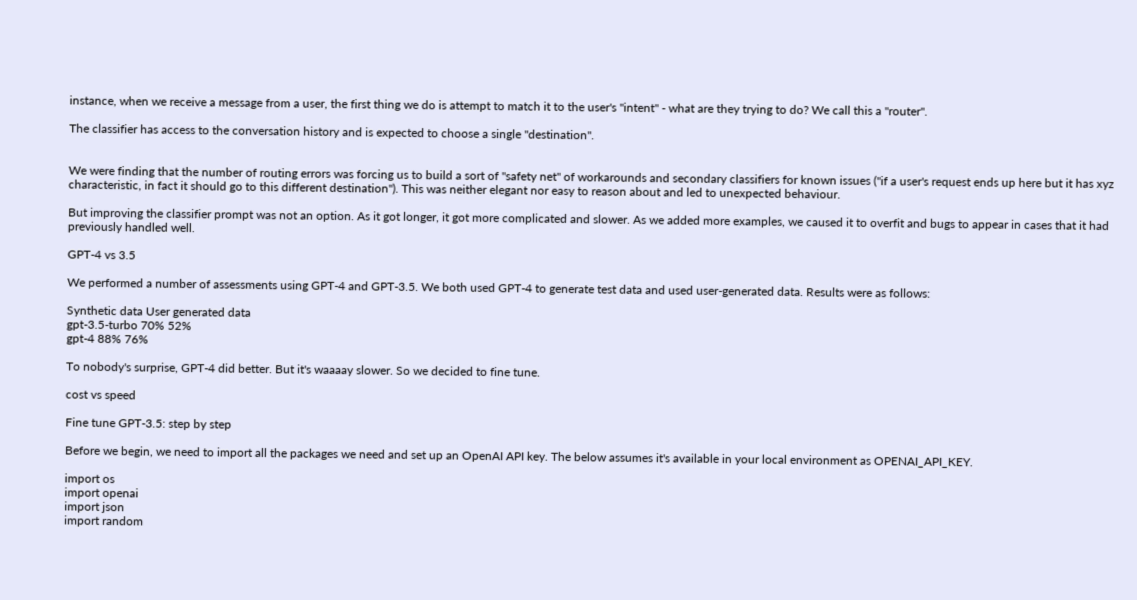instance, when we receive a message from a user, the first thing we do is attempt to match it to the user's "intent" - what are they trying to do? We call this a "router".

The classifier has access to the conversation history and is expected to choose a single "destination".


We were finding that the number of routing errors was forcing us to build a sort of "safety net" of workarounds and secondary classifiers for known issues ("if a user's request ends up here but it has xyz characteristic, in fact it should go to this different destination"). This was neither elegant nor easy to reason about and led to unexpected behaviour.

But improving the classifier prompt was not an option. As it got longer, it got more complicated and slower. As we added more examples, we caused it to overfit and bugs to appear in cases that it had previously handled well.

GPT-4 vs 3.5

We performed a number of assessments using GPT-4 and GPT-3.5. We both used GPT-4 to generate test data and used user-generated data. Results were as follows:

Synthetic data User generated data
gpt-3.5-turbo 70% 52%
gpt-4 88% 76%

To nobody's surprise, GPT-4 did better. But it's waaaay slower. So we decided to fine tune.

cost vs speed

Fine tune GPT-3.5: step by step

Before we begin, we need to import all the packages we need and set up an OpenAI API key. The below assumes it's available in your local environment as OPENAI_API_KEY.

import os
import openai
import json
import random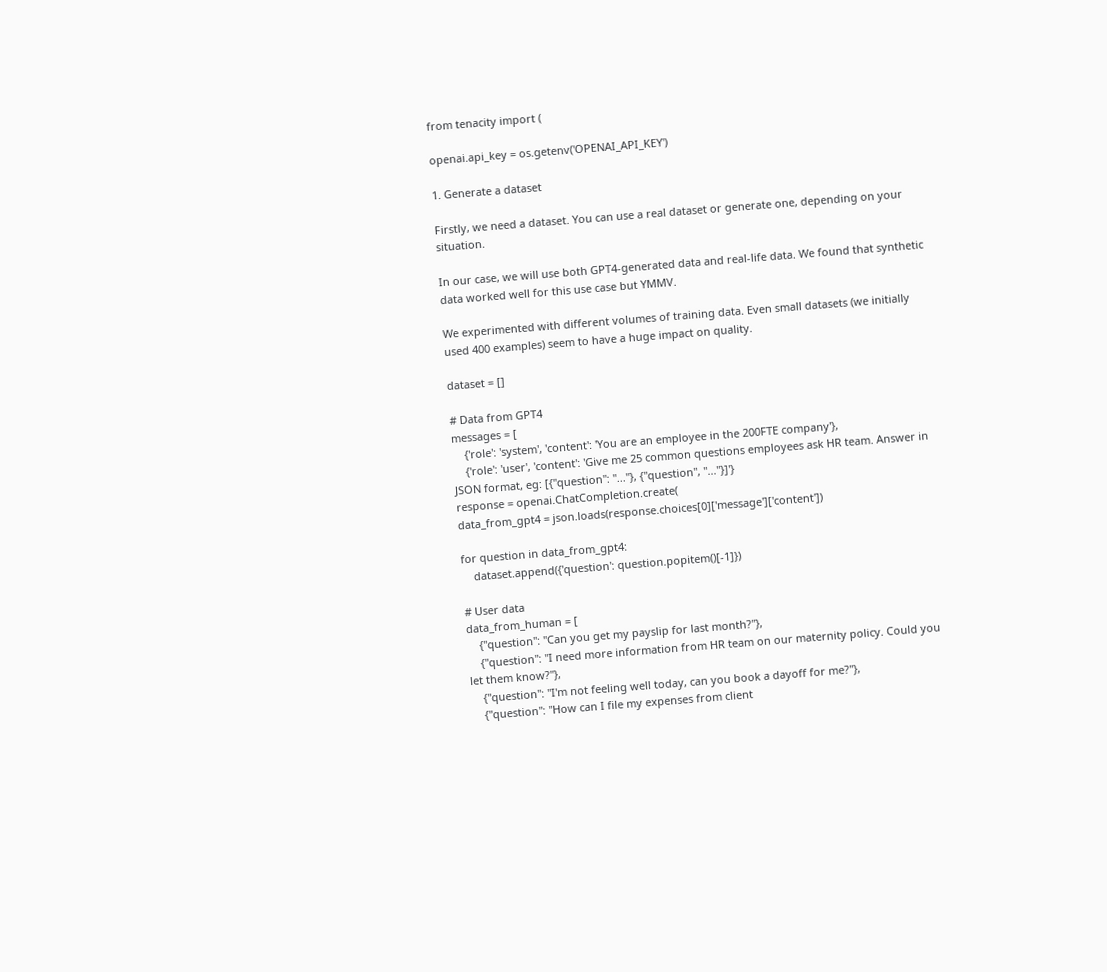from tenacity import (

openai.api_key = os.getenv('OPENAI_API_KEY')

1. Generate a dataset

Firstly, we need a dataset. You can use a real dataset or generate one, depending on your situation.

In our case, we will use both GPT4-generated data and real-life data. We found that synthetic data worked well for this use case but YMMV.

We experimented with different volumes of training data. Even small datasets (we initially used 400 examples) seem to have a huge impact on quality.

dataset = []

# Data from GPT4
messages = [
    {'role': 'system', 'content': 'You are an employee in the 200FTE company'},
    {'role': 'user', 'content': 'Give me 25 common questions employees ask HR team. Answer in JSON format, eg: [{"question": "..."}, {"question", "..."}]'}
response = openai.ChatCompletion.create(
data_from_gpt4 = json.loads(response.choices[0]['message']['content'])

for question in data_from_gpt4:
    dataset.append({'question': question.popitem()[-1]})

# User data
data_from_human = [
    {"question": "Can you get my payslip for last month?"},
    {"question": "I need more information from HR team on our maternity policy. Could you let them know?"},
    {"question": "I'm not feeling well today, can you book a dayoff for me?"},
    {"question": "How can I file my expenses from client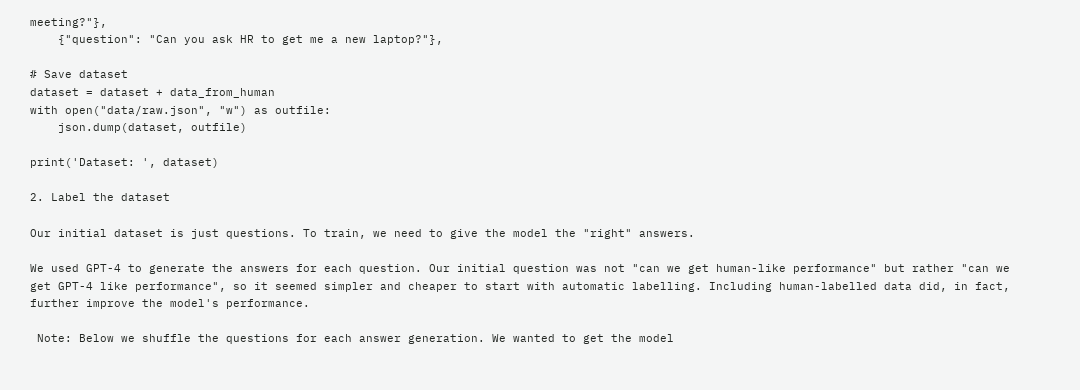meeting?"},
    {"question": "Can you ask HR to get me a new laptop?"},

# Save dataset
dataset = dataset + data_from_human
with open("data/raw.json", "w") as outfile:
    json.dump(dataset, outfile)

print('Dataset: ', dataset)

2. Label the dataset

Our initial dataset is just questions. To train, we need to give the model the "right" answers.

We used GPT-4 to generate the answers for each question. Our initial question was not "can we get human-like performance" but rather "can we get GPT-4 like performance", so it seemed simpler and cheaper to start with automatic labelling. Including human-labelled data did, in fact, further improve the model's performance.

 Note: Below we shuffle the questions for each answer generation. We wanted to get the model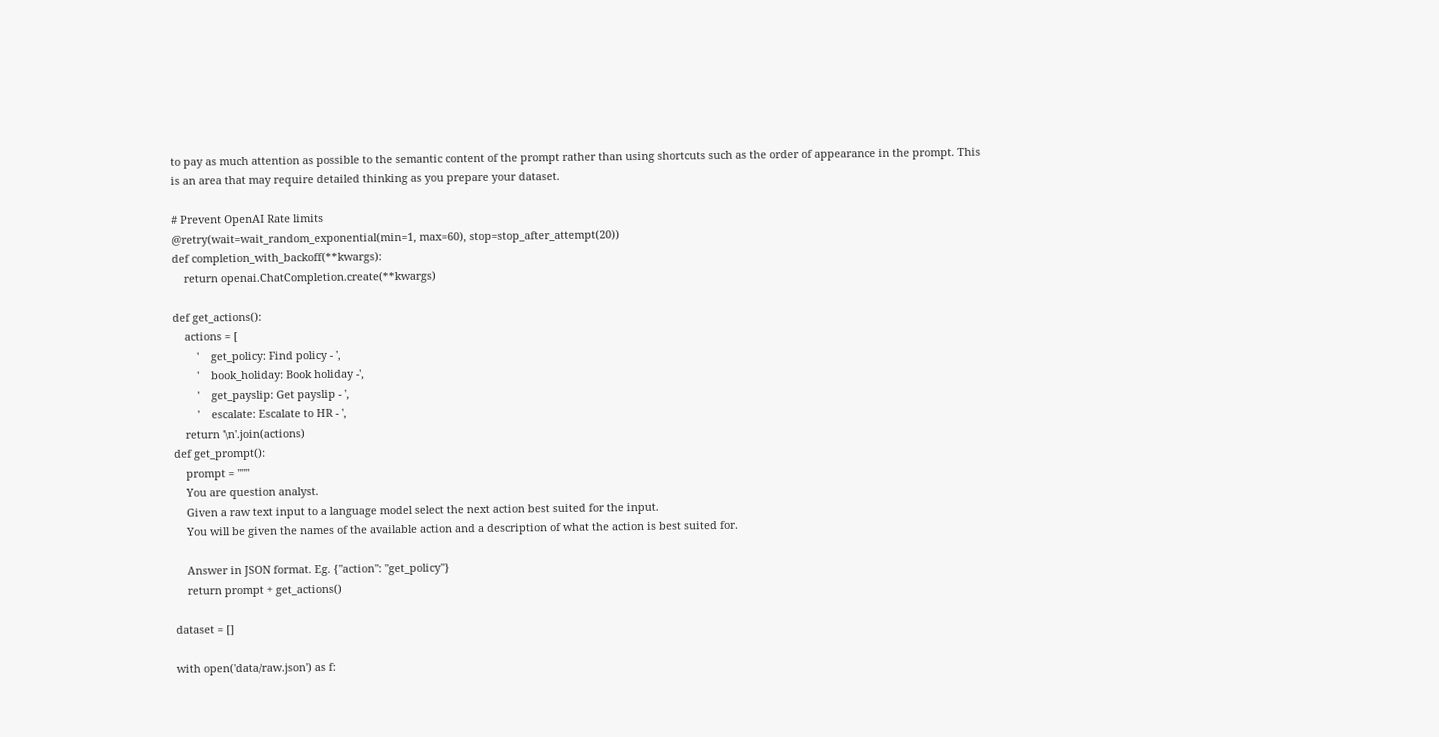to pay as much attention as possible to the semantic content of the prompt rather than using shortcuts such as the order of appearance in the prompt. This is an area that may require detailed thinking as you prepare your dataset.

# Prevent OpenAI Rate limits
@retry(wait=wait_random_exponential(min=1, max=60), stop=stop_after_attempt(20))
def completion_with_backoff(**kwargs):
    return openai.ChatCompletion.create(**kwargs)

def get_actions():
    actions = [
        '    get_policy: Find policy - ',
        '    book_holiday: Book holiday -',
        '    get_payslip: Get payslip - ',
        '    escalate: Escalate to HR - ',
    return '\n'.join(actions)
def get_prompt():
    prompt = """
    You are question analyst.
    Given a raw text input to a language model select the next action best suited for the input.
    You will be given the names of the available action and a description of what the action is best suited for.

    Answer in JSON format. Eg. {"action": "get_policy"}
    return prompt + get_actions()

dataset = []

with open('data/raw.json') as f: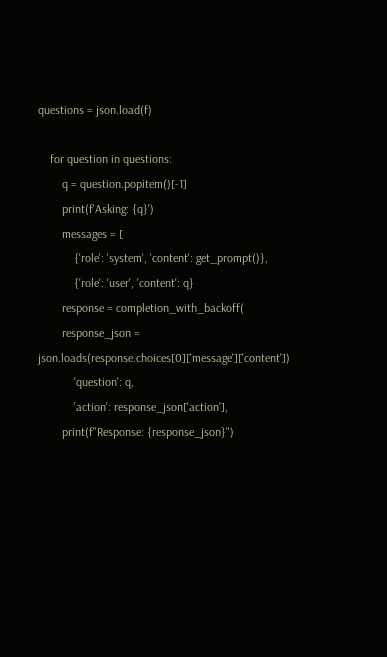questions = json.load(f)

    for question in questions:
        q = question.popitem()[-1]
        print(f'Asking: {q}')
        messages = [
            {'role': 'system', 'content': get_prompt()},
            {'role': 'user', 'content': q}
        response = completion_with_backoff(
        response_json = json.loads(response.choices[0]['message']['content'])
            'question': q,
            'action': response_json['action'],
        print(f"Response: {response_json}")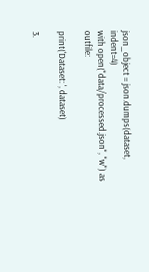json_object = json.dumps(dataset, indent=4)
with open("data/processed.json", "w") as outfile:

print('Dataset: ', dataset)

3.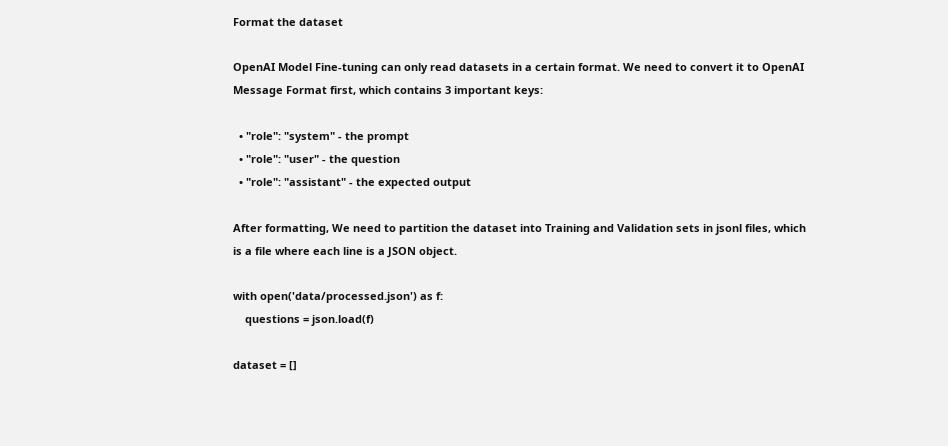Format the dataset

OpenAI Model Fine-tuning can only read datasets in a certain format. We need to convert it to OpenAI Message Format first, which contains 3 important keys:

  • "role": "system" - the prompt
  • "role": "user" - the question
  • "role": "assistant" - the expected output

After formatting, We need to partition the dataset into Training and Validation sets in jsonl files, which is a file where each line is a JSON object.

with open('data/processed.json') as f:
    questions = json.load(f)

dataset = []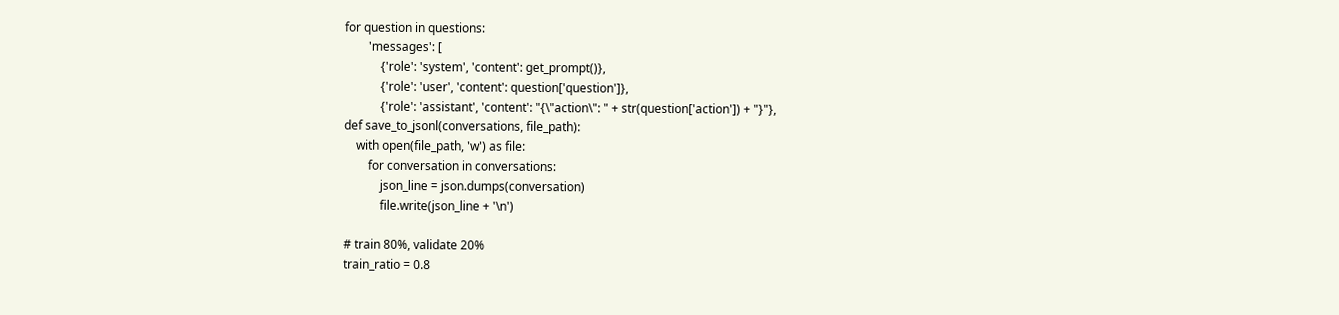for question in questions:
        'messages': [
            {'role': 'system', 'content': get_prompt()},
            {'role': 'user', 'content': question['question']},
            {'role': 'assistant', 'content': "{\"action\": " + str(question['action']) + "}"},
def save_to_jsonl(conversations, file_path):
    with open(file_path, 'w') as file:
        for conversation in conversations:
            json_line = json.dumps(conversation)
            file.write(json_line + '\n')

# train 80%, validate 20%
train_ratio = 0.8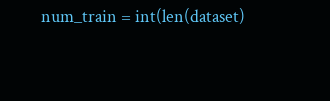num_train = int(len(dataset)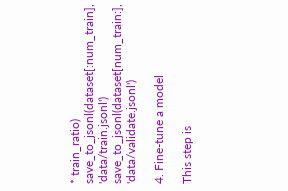* train_ratio)
save_to_jsonl(dataset[:num_train], 'data/train.jsonl')
save_to_jsonl(dataset[num_train:], 'data/validate.jsonl')

4. Fine-tune a model

This step is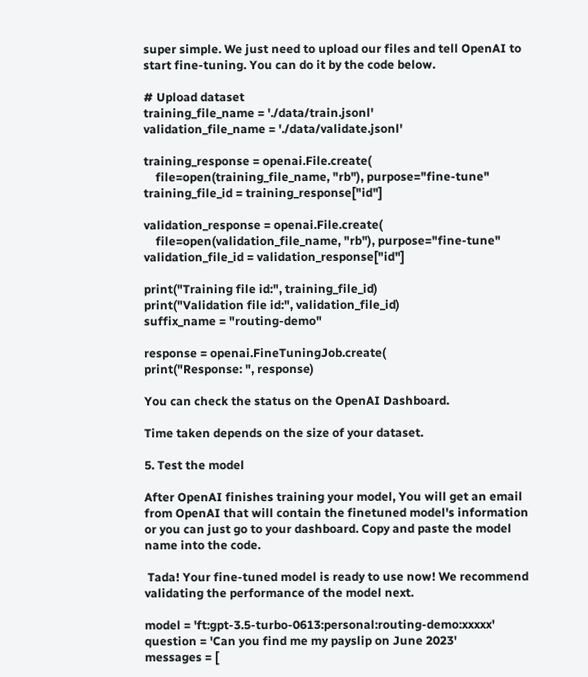super simple. We just need to upload our files and tell OpenAI to start fine-tuning. You can do it by the code below.

# Upload dataset
training_file_name = './data/train.jsonl'
validation_file_name = './data/validate.jsonl'

training_response = openai.File.create(
    file=open(training_file_name, "rb"), purpose="fine-tune"
training_file_id = training_response["id"]

validation_response = openai.File.create(
    file=open(validation_file_name, "rb"), purpose="fine-tune"
validation_file_id = validation_response["id"]

print("Training file id:", training_file_id)
print("Validation file id:", validation_file_id)
suffix_name = "routing-demo"

response = openai.FineTuningJob.create(
print("Response: ", response)

You can check the status on the OpenAI Dashboard.

Time taken depends on the size of your dataset.

5. Test the model

After OpenAI finishes training your model, You will get an email from OpenAI that will contain the finetuned model's information or you can just go to your dashboard. Copy and paste the model name into the code.

 Tada! Your fine-tuned model is ready to use now! We recommend validating the performance of the model next.

model = 'ft:gpt-3.5-turbo-0613:personal:routing-demo:xxxxx'
question = 'Can you find me my payslip on June 2023'
messages = [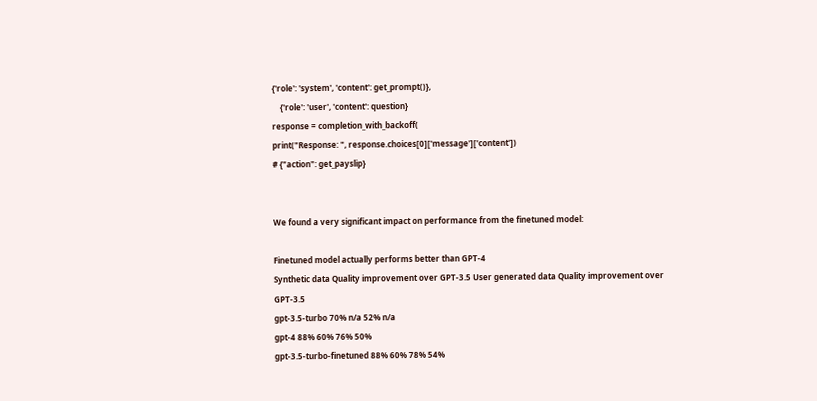{'role': 'system', 'content': get_prompt()},
    {'role': 'user', 'content': question}
response = completion_with_backoff(
print("Response: ", response.choices[0]['message']['content'])
# {"action": get_payslip}


We found a very significant impact on performance from the finetuned model:

Finetuned model actually performs better than GPT-4
Synthetic data Quality improvement over GPT-3.5 User generated data Quality improvement over GPT-3.5
gpt-3.5-turbo 70% n/a 52% n/a
gpt-4 88% 60% 76% 50%
gpt-3.5-turbo-finetuned 88% 60% 78% 54%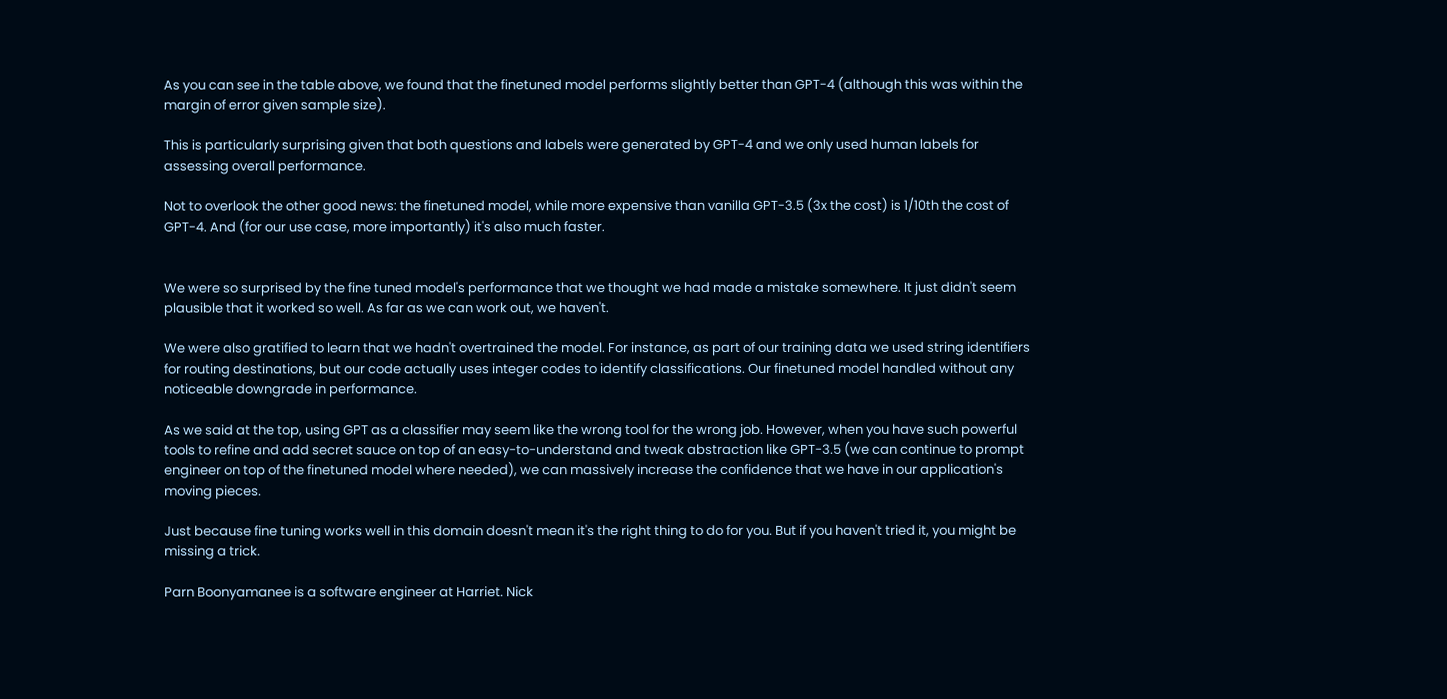As you can see in the table above, we found that the finetuned model performs slightly better than GPT-4 (although this was within the margin of error given sample size).

This is particularly surprising given that both questions and labels were generated by GPT-4 and we only used human labels for assessing overall performance.

Not to overlook the other good news: the finetuned model, while more expensive than vanilla GPT-3.5 (3x the cost) is 1/10th the cost of GPT-4. And (for our use case, more importantly) it's also much faster.


We were so surprised by the fine tuned model's performance that we thought we had made a mistake somewhere. It just didn't seem plausible that it worked so well. As far as we can work out, we haven't.

We were also gratified to learn that we hadn't overtrained the model. For instance, as part of our training data we used string identifiers for routing destinations, but our code actually uses integer codes to identify classifications. Our finetuned model handled without any noticeable downgrade in performance.

As we said at the top, using GPT as a classifier may seem like the wrong tool for the wrong job. However, when you have such powerful tools to refine and add secret sauce on top of an easy-to-understand and tweak abstraction like GPT-3.5 (we can continue to prompt engineer on top of the finetuned model where needed), we can massively increase the confidence that we have in our application's moving pieces.

Just because fine tuning works well in this domain doesn't mean it's the right thing to do for you. But if you haven't tried it, you might be missing a trick.

Parn Boonyamanee is a software engineer at Harriet. Nick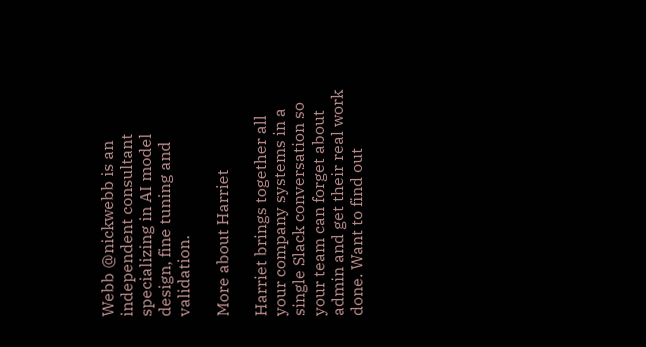Webb @nickwebb is an independent consultant specializing in AI model design, fine tuning and validation.

More about Harriet

Harriet brings together all your company systems in a single Slack conversation so your team can forget about admin and get their real work done. Want to find out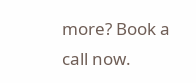more? Book a call now.